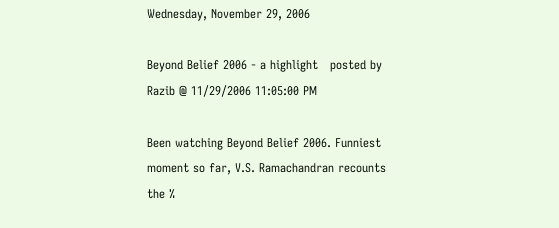Wednesday, November 29, 2006

Beyond Belief 2006 - a highlight   posted by Razib @ 11/29/2006 11:05:00 PM

Been watching Beyond Belief 2006. Funniest moment so far, V.S. Ramachandran recounts the %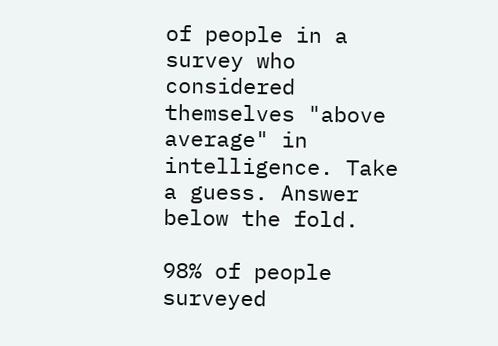of people in a survey who considered themselves "above average" in intelligence. Take a guess. Answer below the fold.

98% of people surveyed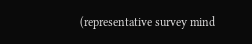(representative survey mind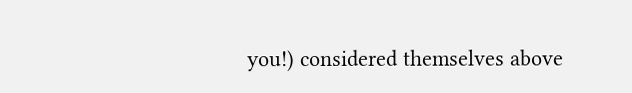you!) considered themselves above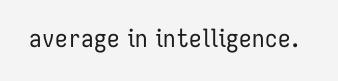average in intelligence.